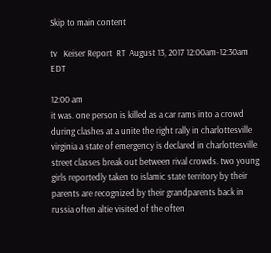Skip to main content

tv   Keiser Report  RT  August 13, 2017 12:00am-12:30am EDT

12:00 am
it was. one person is killed as a car rams into a crowd during clashes at a unite the right rally in charlottesville virginia a state of emergency is declared in charlottesville street classes break out between rival crowds. two young girls reportedly taken to islamic state territory by their parents are recognized by their grandparents back in russia often altie visited of the often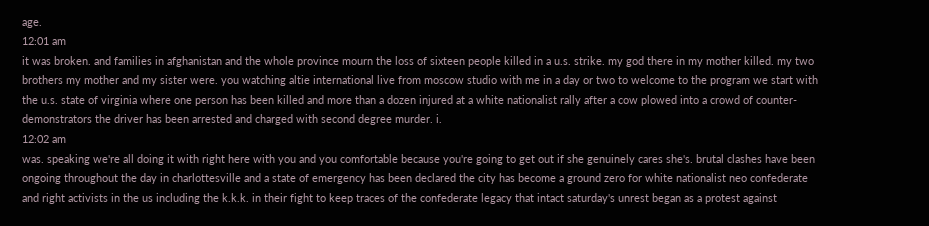age.
12:01 am
it was broken. and families in afghanistan and the whole province mourn the loss of sixteen people killed in a u.s. strike. my god there in my mother killed. my two brothers my mother and my sister were. you watching altie international live from moscow studio with me in a day or two to welcome to the program we start with the u.s. state of virginia where one person has been killed and more than a dozen injured at a white nationalist rally after a cow plowed into a crowd of counter-demonstrators the driver has been arrested and charged with second degree murder. i.
12:02 am
was. speaking we're all doing it with right here with you and you comfortable because you're going to get out if she genuinely cares she's. brutal clashes have been ongoing throughout the day in charlottesville and a state of emergency has been declared the city has become a ground zero for white nationalist neo confederate and right activists in the us including the k.k.k. in their fight to keep traces of the confederate legacy that intact saturday's unrest began as a protest against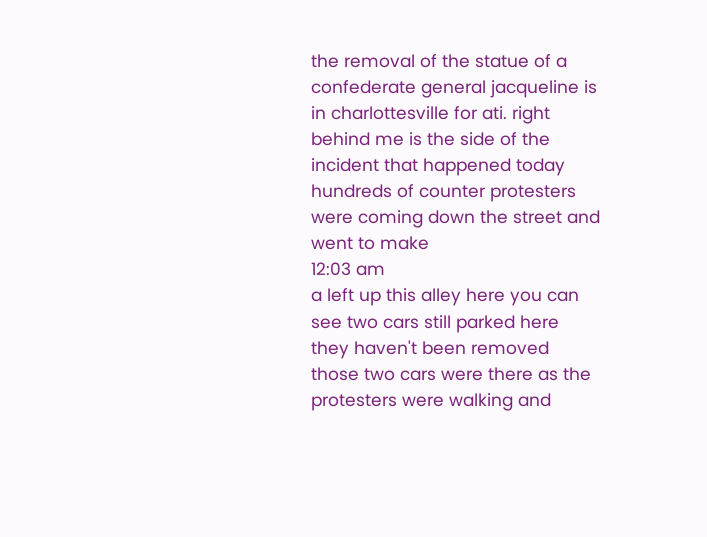the removal of the statue of a confederate general jacqueline is in charlottesville for ati. right behind me is the side of the incident that happened today hundreds of counter protesters were coming down the street and went to make
12:03 am
a left up this alley here you can see two cars still parked here they haven't been removed those two cars were there as the protesters were walking and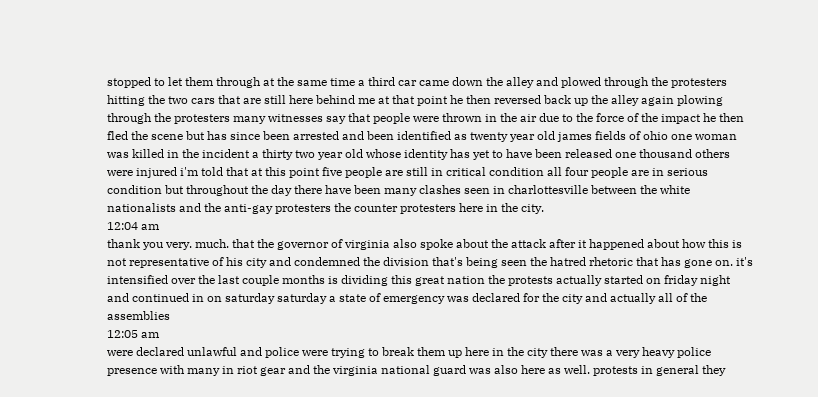stopped to let them through at the same time a third car came down the alley and plowed through the protesters hitting the two cars that are still here behind me at that point he then reversed back up the alley again plowing through the protesters many witnesses say that people were thrown in the air due to the force of the impact he then fled the scene but has since been arrested and been identified as twenty year old james fields of ohio one woman was killed in the incident a thirty two year old whose identity has yet to have been released one thousand others were injured i'm told that at this point five people are still in critical condition all four people are in serious condition but throughout the day there have been many clashes seen in charlottesville between the white nationalists and the anti-gay protesters the counter protesters here in the city.
12:04 am
thank you very. much. that the governor of virginia also spoke about the attack after it happened about how this is not representative of his city and condemned the division that's being seen the hatred rhetoric that has gone on. it's intensified over the last couple months is dividing this great nation the protests actually started on friday night and continued in on saturday saturday a state of emergency was declared for the city and actually all of the assemblies
12:05 am
were declared unlawful and police were trying to break them up here in the city there was a very heavy police presence with many in riot gear and the virginia national guard was also here as well. protests in general they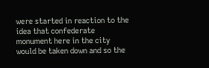were started in reaction to the idea that confederate monument here in the city would be taken down and so the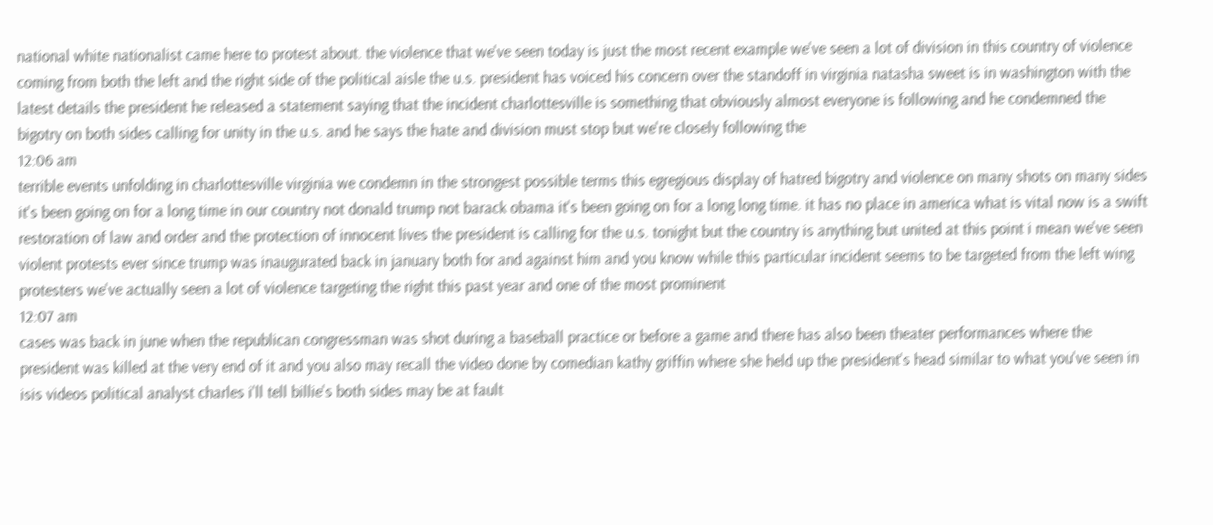national white nationalist came here to protest about. the violence that we've seen today is just the most recent example we've seen a lot of division in this country of violence coming from both the left and the right side of the political aisle the u.s. president has voiced his concern over the standoff in virginia natasha sweet is in washington with the latest details the president he released a statement saying that the incident charlottesville is something that obviously almost everyone is following and he condemned the bigotry on both sides calling for unity in the u.s. and he says the hate and division must stop but we're closely following the
12:06 am
terrible events unfolding in charlottesville virginia we condemn in the strongest possible terms this egregious display of hatred bigotry and violence on many shots on many sides it's been going on for a long time in our country not donald trump not barack obama it's been going on for a long long time. it has no place in america what is vital now is a swift restoration of law and order and the protection of innocent lives the president is calling for the u.s. tonight but the country is anything but united at this point i mean we've seen violent protests ever since trump was inaugurated back in january both for and against him and you know while this particular incident seems to be targeted from the left wing protesters we've actually seen a lot of violence targeting the right this past year and one of the most prominent
12:07 am
cases was back in june when the republican congressman was shot during a baseball practice or before a game and there has also been theater performances where the president was killed at the very end of it and you also may recall the video done by comedian kathy griffin where she held up the president's head similar to what you've seen in isis videos political analyst charles i'll tell billie's both sides may be at fault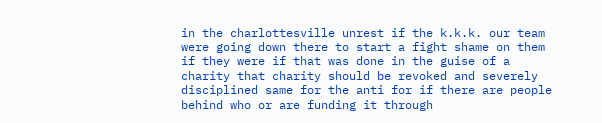in the charlottesville unrest if the k.k.k. our team were going down there to start a fight shame on them if they were if that was done in the guise of a charity that charity should be revoked and severely disciplined same for the anti for if there are people behind who or are funding it through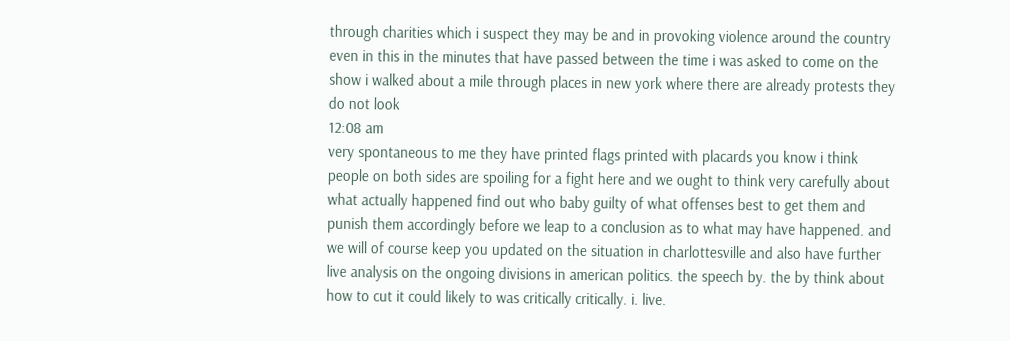through charities which i suspect they may be and in provoking violence around the country even in this in the minutes that have passed between the time i was asked to come on the show i walked about a mile through places in new york where there are already protests they do not look
12:08 am
very spontaneous to me they have printed flags printed with placards you know i think people on both sides are spoiling for a fight here and we ought to think very carefully about what actually happened find out who baby guilty of what offenses best to get them and punish them accordingly before we leap to a conclusion as to what may have happened. and we will of course keep you updated on the situation in charlottesville and also have further live analysis on the ongoing divisions in american politics. the speech by. the by think about how to cut it could likely to was critically critically. i. live.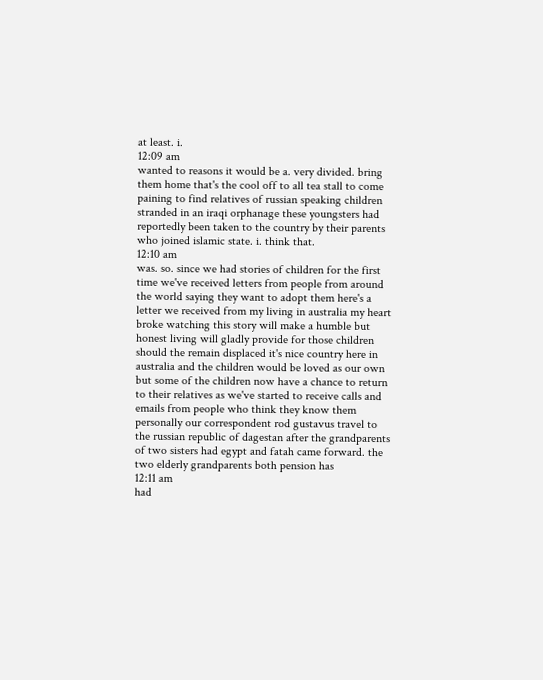at least. i.
12:09 am
wanted to reasons it would be a. very divided. bring them home that's the cool off to all tea stall to come paining to find relatives of russian speaking children stranded in an iraqi orphanage these youngsters had reportedly been taken to the country by their parents who joined islamic state. i. think that.
12:10 am
was. so. since we had stories of children for the first time we've received letters from people from around the world saying they want to adopt them here's a letter we received from my living in australia my heart broke watching this story will make a humble but honest living will gladly provide for those children should the remain displaced it's nice country here in australia and the children would be loved as our own but some of the children now have a chance to return to their relatives as we've started to receive calls and emails from people who think they know them personally our correspondent rod gustavus travel to the russian republic of dagestan after the grandparents of two sisters had egypt and fatah came forward. the two elderly grandparents both pension has
12:11 am
had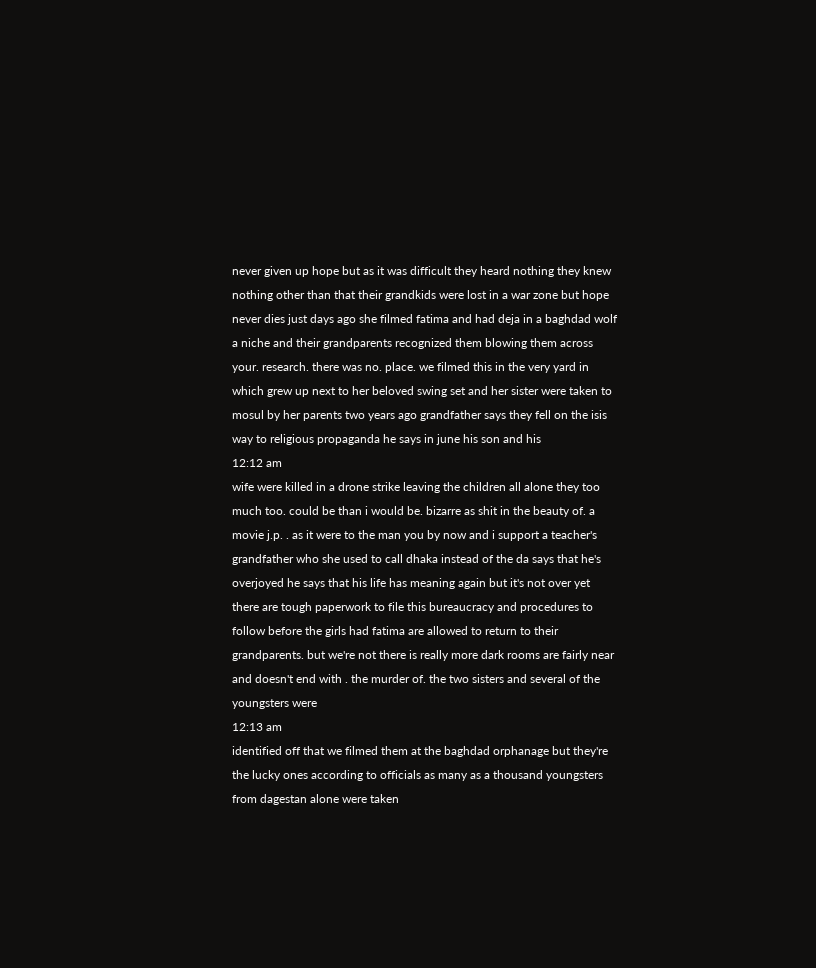never given up hope but as it was difficult they heard nothing they knew nothing other than that their grandkids were lost in a war zone but hope never dies just days ago she filmed fatima and had deja in a baghdad wolf a niche and their grandparents recognized them blowing them across your. research. there was no. place. we filmed this in the very yard in which grew up next to her beloved swing set and her sister were taken to mosul by her parents two years ago grandfather says they fell on the isis way to religious propaganda he says in june his son and his
12:12 am
wife were killed in a drone strike leaving the children all alone they too much too. could be than i would be. bizarre as shit in the beauty of. a movie j.p. . as it were to the man you by now and i support a teacher's grandfather who she used to call dhaka instead of the da says that he's overjoyed he says that his life has meaning again but it's not over yet there are tough paperwork to file this bureaucracy and procedures to follow before the girls had fatima are allowed to return to their grandparents. but we're not there is really more dark rooms are fairly near and doesn't end with . the murder of. the two sisters and several of the youngsters were
12:13 am
identified off that we filmed them at the baghdad orphanage but they're the lucky ones according to officials as many as a thousand youngsters from dagestan alone were taken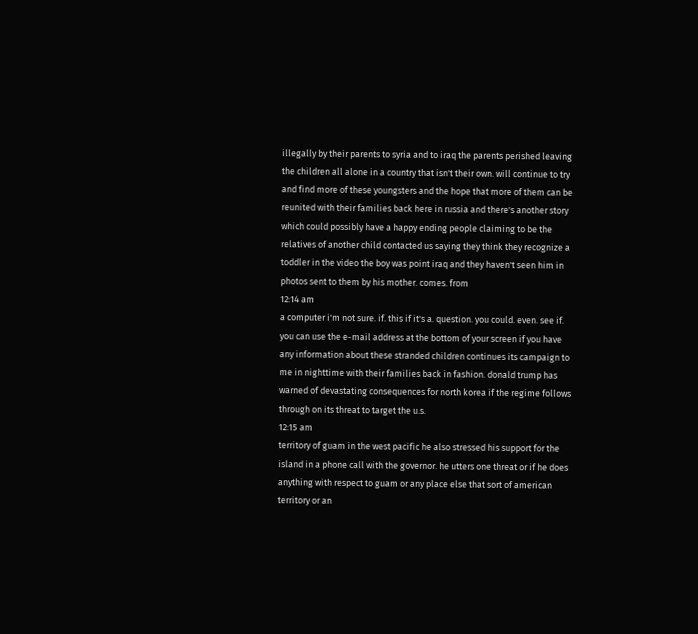illegally by their parents to syria and to iraq the parents perished leaving the children all alone in a country that isn't their own. will continue to try and find more of these youngsters and the hope that more of them can be reunited with their families back here in russia and there's another story which could possibly have a happy ending people claiming to be the relatives of another child contacted us saying they think they recognize a toddler in the video the boy was point iraq and they haven't seen him in photos sent to them by his mother. comes. from
12:14 am
a computer i'm not sure. if. this if it's a. question. you could. even. see if. you can use the e-mail address at the bottom of your screen if you have any information about these stranded children continues its campaign to me in nighttime with their families back in fashion. donald trump has warned of devastating consequences for north korea if the regime follows through on its threat to target the u.s.
12:15 am
territory of guam in the west pacific he also stressed his support for the island in a phone call with the governor. he utters one threat or if he does anything with respect to guam or any place else that sort of american territory or an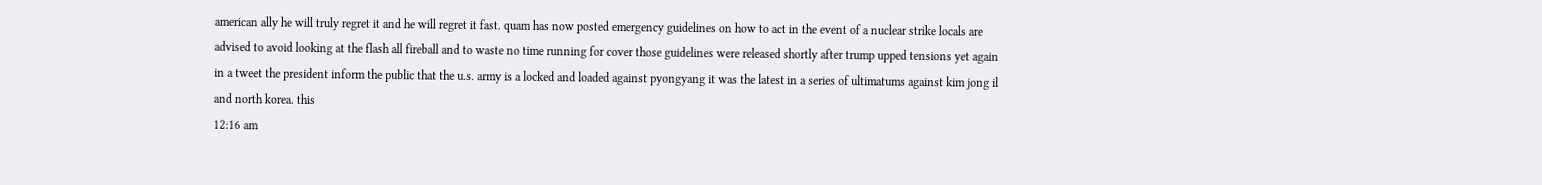american ally he will truly regret it and he will regret it fast. quam has now posted emergency guidelines on how to act in the event of a nuclear strike locals are advised to avoid looking at the flash all fireball and to waste no time running for cover those guidelines were released shortly after trump upped tensions yet again in a tweet the president inform the public that the u.s. army is a locked and loaded against pyongyang it was the latest in a series of ultimatums against kim jong il and north korea. this
12:16 am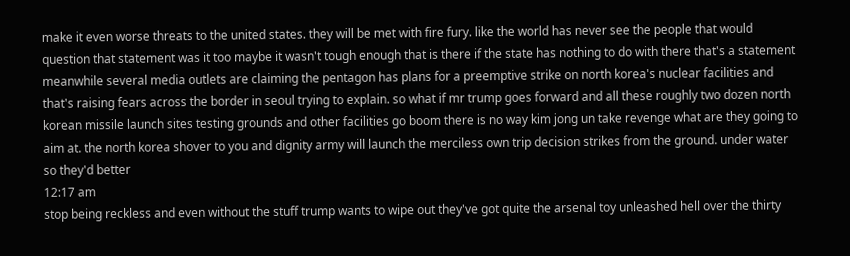make it even worse threats to the united states. they will be met with fire fury. like the world has never see the people that would question that statement was it too maybe it wasn't tough enough that is there if the state has nothing to do with there that's a statement meanwhile several media outlets are claiming the pentagon has plans for a preemptive strike on north korea's nuclear facilities and that's raising fears across the border in seoul trying to explain. so what if mr trump goes forward and all these roughly two dozen north korean missile launch sites testing grounds and other facilities go boom there is no way kim jong un take revenge what are they going to aim at. the north korea shover to you and dignity army will launch the merciless own trip decision strikes from the ground. under water so they'd better
12:17 am
stop being reckless and even without the stuff trump wants to wipe out they've got quite the arsenal toy unleashed hell over the thirty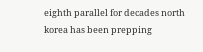eighth parallel for decades north korea has been prepping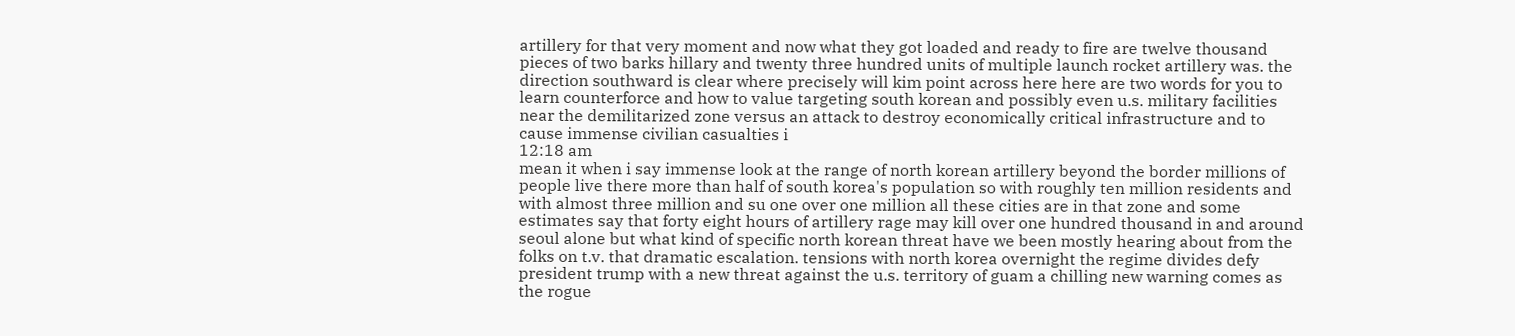artillery for that very moment and now what they got loaded and ready to fire are twelve thousand pieces of two barks hillary and twenty three hundred units of multiple launch rocket artillery was. the direction southward is clear where precisely will kim point across here here are two words for you to learn counterforce and how to value targeting south korean and possibly even u.s. military facilities near the demilitarized zone versus an attack to destroy economically critical infrastructure and to cause immense civilian casualties i
12:18 am
mean it when i say immense look at the range of north korean artillery beyond the border millions of people live there more than half of south korea's population so with roughly ten million residents and with almost three million and su one over one million all these cities are in that zone and some estimates say that forty eight hours of artillery rage may kill over one hundred thousand in and around seoul alone but what kind of specific north korean threat have we been mostly hearing about from the folks on t.v. that dramatic escalation. tensions with north korea overnight the regime divides defy president trump with a new threat against the u.s. territory of guam a chilling new warning comes as the rogue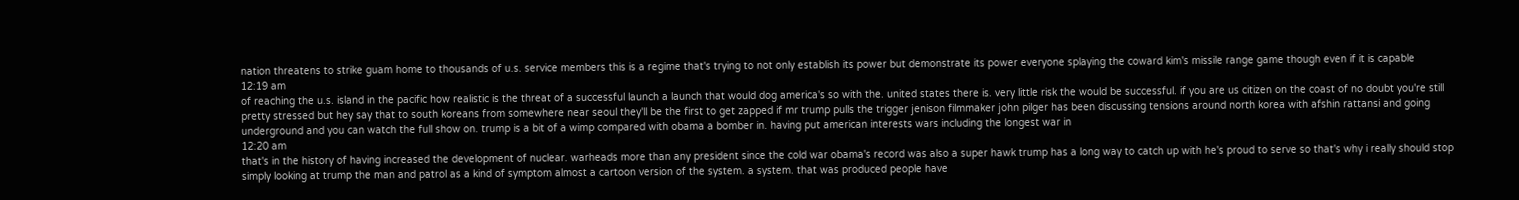nation threatens to strike guam home to thousands of u.s. service members this is a regime that's trying to not only establish its power but demonstrate its power everyone splaying the coward kim's missile range game though even if it is capable
12:19 am
of reaching the u.s. island in the pacific how realistic is the threat of a successful launch a launch that would dog america's so with the. united states there is. very little risk the would be successful. if you are us citizen on the coast of no doubt you're still pretty stressed but hey say that to south koreans from somewhere near seoul they'll be the first to get zapped if mr trump pulls the trigger jenison filmmaker john pilger has been discussing tensions around north korea with afshin rattansi and going underground and you can watch the full show on. trump is a bit of a wimp compared with obama a bomber in. having put american interests wars including the longest war in
12:20 am
that's in the history of having increased the development of nuclear. warheads more than any president since the cold war obama's record was also a super hawk trump has a long way to catch up with he's proud to serve so that's why i really should stop simply looking at trump the man and patrol as a kind of symptom almost a cartoon version of the system. a system. that was produced people have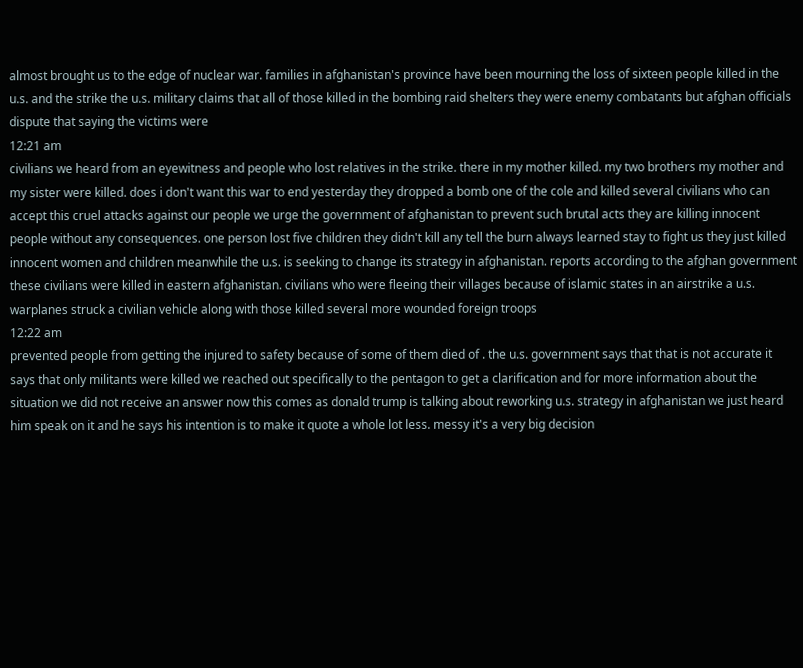almost brought us to the edge of nuclear war. families in afghanistan's province have been mourning the loss of sixteen people killed in the u.s. and the strike the u.s. military claims that all of those killed in the bombing raid shelters they were enemy combatants but afghan officials dispute that saying the victims were
12:21 am
civilians we heard from an eyewitness and people who lost relatives in the strike. there in my mother killed. my two brothers my mother and my sister were killed. does i don't want this war to end yesterday they dropped a bomb one of the cole and killed several civilians who can accept this cruel attacks against our people we urge the government of afghanistan to prevent such brutal acts they are killing innocent people without any consequences. one person lost five children they didn't kill any tell the burn always learned stay to fight us they just killed innocent women and children meanwhile the u.s. is seeking to change its strategy in afghanistan. reports according to the afghan government these civilians were killed in eastern afghanistan. civilians who were fleeing their villages because of islamic states in an airstrike a u.s. warplanes struck a civilian vehicle along with those killed several more wounded foreign troops
12:22 am
prevented people from getting the injured to safety because of some of them died of . the u.s. government says that that is not accurate it says that only militants were killed we reached out specifically to the pentagon to get a clarification and for more information about the situation we did not receive an answer now this comes as donald trump is talking about reworking u.s. strategy in afghanistan we just heard him speak on it and he says his intention is to make it quote a whole lot less. messy it's a very big decision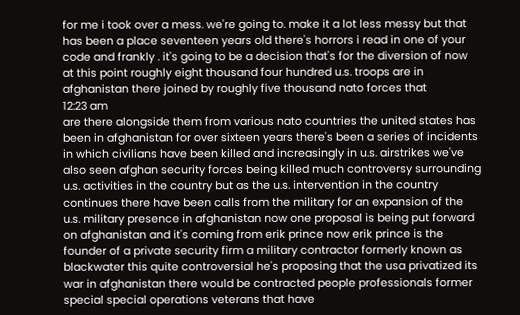for me i took over a mess. we're going to. make it a lot less messy but that has been a place seventeen years old there's horrors i read in one of your code and frankly . it's going to be a decision that's for the diversion of now at this point roughly eight thousand four hundred u.s. troops are in afghanistan there joined by roughly five thousand nato forces that
12:23 am
are there alongside them from various nato countries the united states has been in afghanistan for over sixteen years there's been a series of incidents in which civilians have been killed and increasingly in u.s. airstrikes we've also seen afghan security forces being killed much controversy surrounding u.s. activities in the country but as the u.s. intervention in the country continues there have been calls from the military for an expansion of the u.s. military presence in afghanistan now one proposal is being put forward on afghanistan and it's coming from erik prince now erik prince is the founder of a private security firm a military contractor formerly known as blackwater this quite controversial he's proposing that the usa privatized its war in afghanistan there would be contracted people professionals former special special operations veterans that have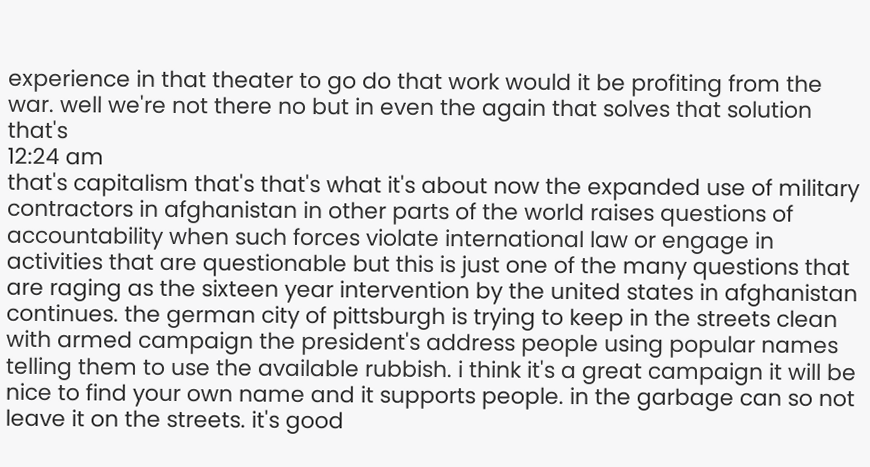experience in that theater to go do that work would it be profiting from the war. well we're not there no but in even the again that solves that solution that's
12:24 am
that's capitalism that's that's what it's about now the expanded use of military contractors in afghanistan in other parts of the world raises questions of accountability when such forces violate international law or engage in activities that are questionable but this is just one of the many questions that are raging as the sixteen year intervention by the united states in afghanistan continues. the german city of pittsburgh is trying to keep in the streets clean with armed campaign the president's address people using popular names telling them to use the available rubbish. i think it's a great campaign it will be nice to find your own name and it supports people. in the garbage can so not leave it on the streets. it's good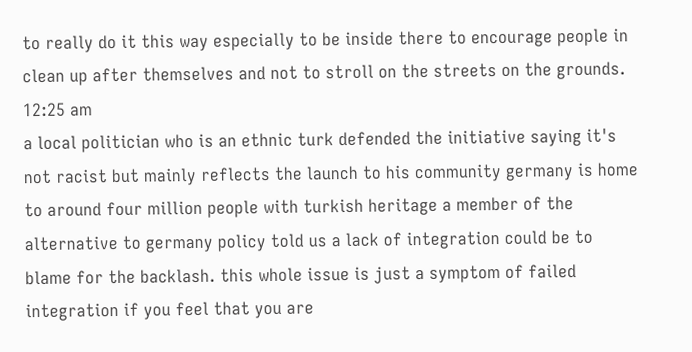to really do it this way especially to be inside there to encourage people in clean up after themselves and not to stroll on the streets on the grounds.
12:25 am
a local politician who is an ethnic turk defended the initiative saying it's not racist but mainly reflects the launch to his community germany is home to around four million people with turkish heritage a member of the alternative to germany policy told us a lack of integration could be to blame for the backlash. this whole issue is just a symptom of failed integration if you feel that you are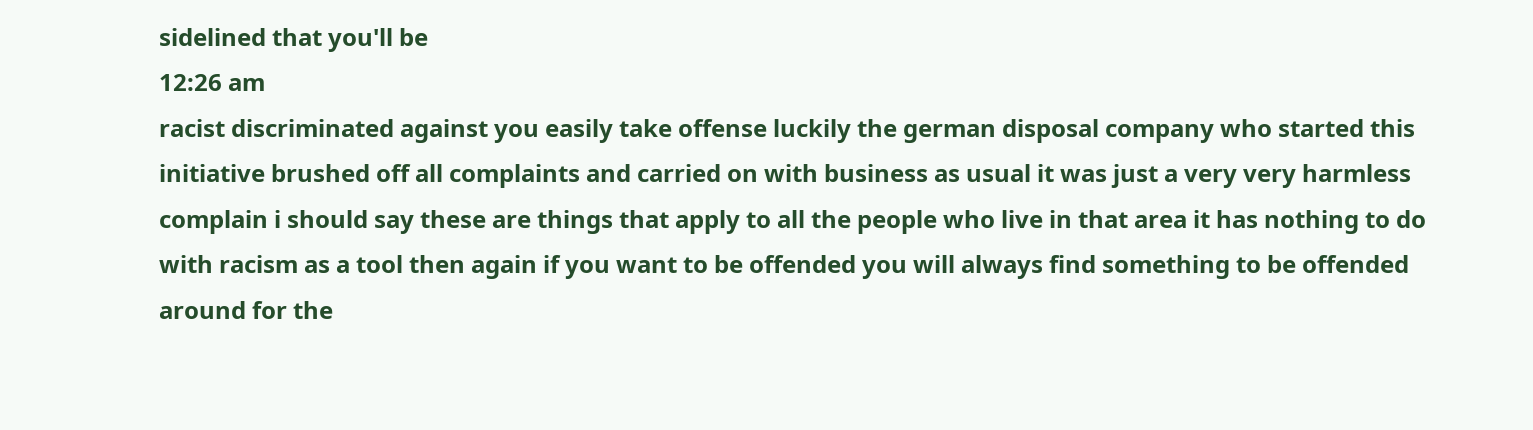sidelined that you'll be
12:26 am
racist discriminated against you easily take offense luckily the german disposal company who started this initiative brushed off all complaints and carried on with business as usual it was just a very very harmless complain i should say these are things that apply to all the people who live in that area it has nothing to do with racism as a tool then again if you want to be offended you will always find something to be offended around for the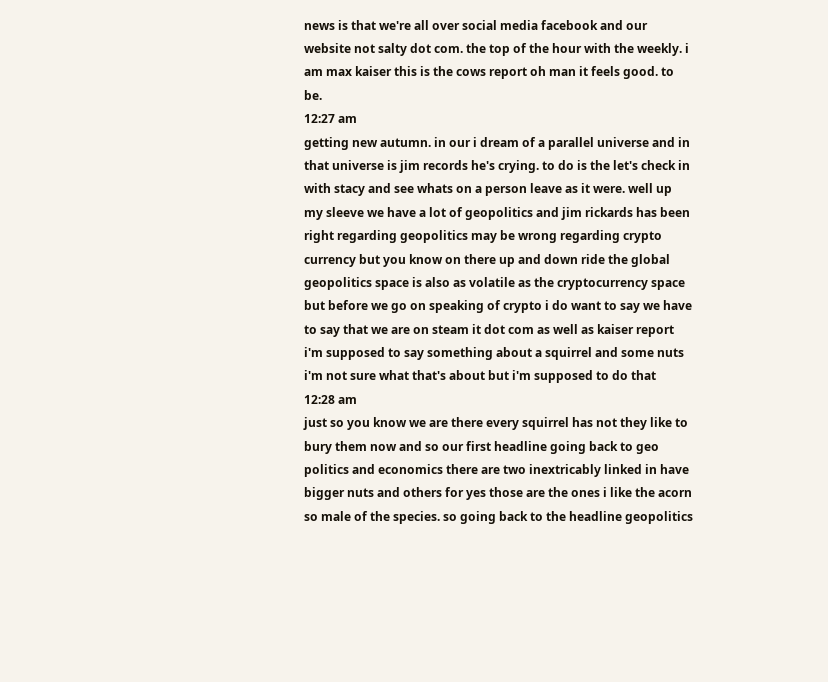news is that we're all over social media facebook and our website not salty dot com. the top of the hour with the weekly. i am max kaiser this is the cows report oh man it feels good. to be.
12:27 am
getting new autumn. in our i dream of a parallel universe and in that universe is jim records he's crying. to do is the let's check in with stacy and see whats on a person leave as it were. well up my sleeve we have a lot of geopolitics and jim rickards has been right regarding geopolitics may be wrong regarding crypto currency but you know on there up and down ride the global geopolitics space is also as volatile as the cryptocurrency space but before we go on speaking of crypto i do want to say we have to say that we are on steam it dot com as well as kaiser report i'm supposed to say something about a squirrel and some nuts i'm not sure what that's about but i'm supposed to do that
12:28 am
just so you know we are there every squirrel has not they like to bury them now and so our first headline going back to geo politics and economics there are two inextricably linked in have bigger nuts and others for yes those are the ones i like the acorn so male of the species. so going back to the headline geopolitics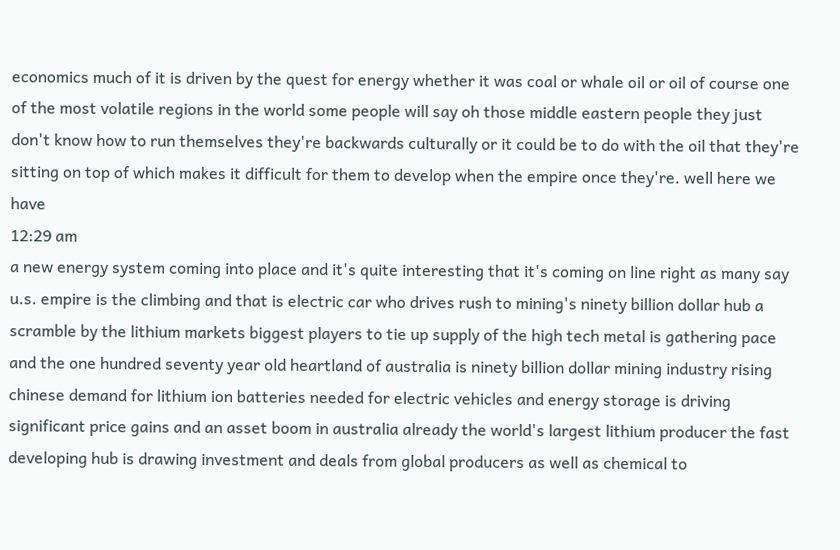economics much of it is driven by the quest for energy whether it was coal or whale oil or oil of course one of the most volatile regions in the world some people will say oh those middle eastern people they just don't know how to run themselves they're backwards culturally or it could be to do with the oil that they're sitting on top of which makes it difficult for them to develop when the empire once they're. well here we have
12:29 am
a new energy system coming into place and it's quite interesting that it's coming on line right as many say u.s. empire is the climbing and that is electric car who drives rush to mining's ninety billion dollar hub a scramble by the lithium markets biggest players to tie up supply of the high tech metal is gathering pace and the one hundred seventy year old heartland of australia is ninety billion dollar mining industry rising chinese demand for lithium ion batteries needed for electric vehicles and energy storage is driving significant price gains and an asset boom in australia already the world's largest lithium producer the fast developing hub is drawing investment and deals from global producers as well as chemical to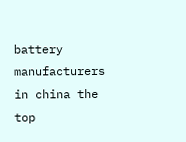battery manufacturers in china the top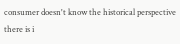consumer doesn't know the historical perspective there is i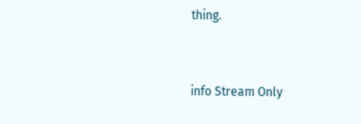thing.


info Stream Only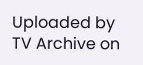Uploaded by TV Archive on